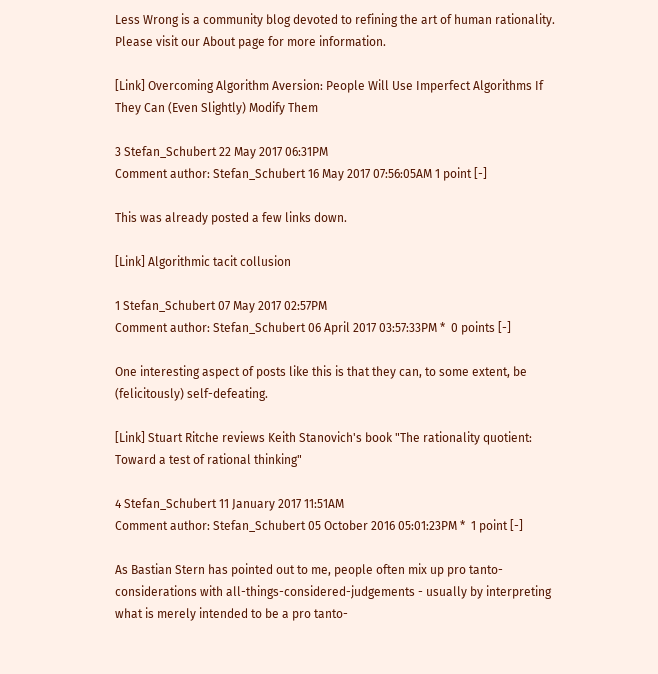Less Wrong is a community blog devoted to refining the art of human rationality. Please visit our About page for more information.

[Link] Overcoming Algorithm Aversion: People Will Use Imperfect Algorithms If They Can (Even Slightly) Modify Them

3 Stefan_Schubert 22 May 2017 06:31PM
Comment author: Stefan_Schubert 16 May 2017 07:56:05AM 1 point [-]

This was already posted a few links down.

[Link] Algorithmic tacit collusion

1 Stefan_Schubert 07 May 2017 02:57PM
Comment author: Stefan_Schubert 06 April 2017 03:57:33PM *  0 points [-]

One interesting aspect of posts like this is that they can, to some extent, be (felicitously) self-defeating.

[Link] Stuart Ritche reviews Keith Stanovich's book "The rationality quotient: Toward a test of rational thinking"

4 Stefan_Schubert 11 January 2017 11:51AM
Comment author: Stefan_Schubert 05 October 2016 05:01:23PM *  1 point [-]

As Bastian Stern has pointed out to me, people often mix up pro tanto-considerations with all-things-considered-judgements - usually by interpreting what is merely intended to be a pro tanto-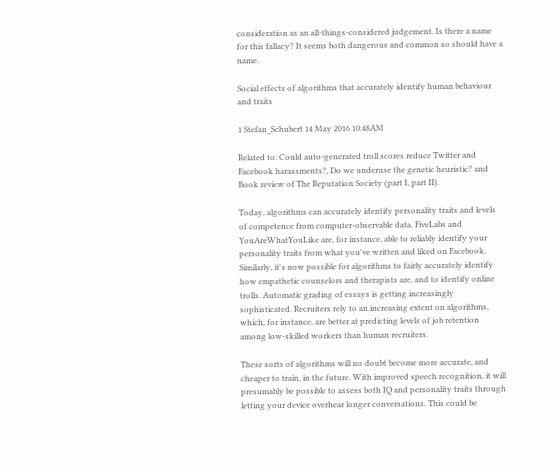consideration as an all-things-considered judgement. Is there a name for this fallacy? It seems both dangerous and common so should have a name.

Social effects of algorithms that accurately identify human behaviour and traits

1 Stefan_Schubert 14 May 2016 10:48AM

Related to: Could auto-generated troll scores reduce Twitter and Facebook harassments?, Do we underuse the genetic heuristic? and Book review of The Reputation Society (part I, part II).

Today, algorithms can accurately identify personality traits and levels of competence from computer-observable data. FiveLabs and YouAreWhatYouLike are, for instance, able to reliably identify your personality traits from what you've written and liked on Facebook. Similarly, it's now possible for algorithms to fairly accurately identify how empathetic counselors and therapists are, and to identify online trolls. Automatic grading of essays is getting increasingly sophisticated. Recruiters rely to an increasing extent on algorithms, which, for instance, are better at predicting levels of job retention among low-skilled workers than human recruiters.

These sorts of algorithms will no doubt become more accurate, and cheaper to train, in the future. With improved speech recognition, it will presumably be possible to assess both IQ and personality traits through letting your device overhear longer conversations. This could be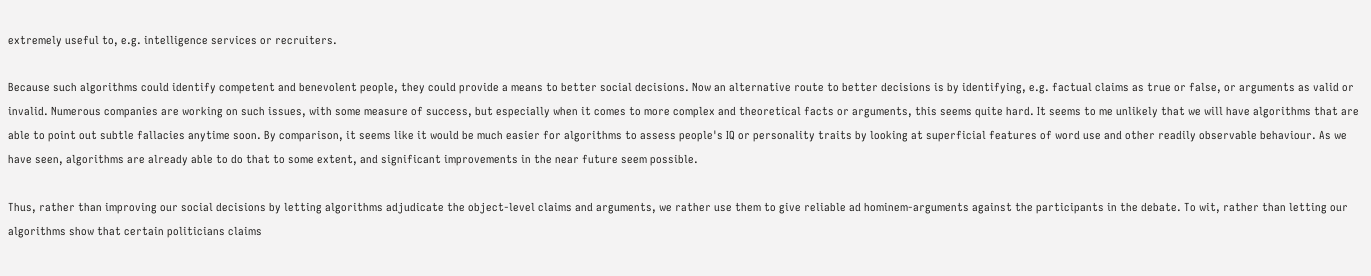extremely useful to, e.g. intelligence services or recruiters.

Because such algorithms could identify competent and benevolent people, they could provide a means to better social decisions. Now an alternative route to better decisions is by identifying, e.g. factual claims as true or false, or arguments as valid or invalid. Numerous companies are working on such issues, with some measure of success, but especially when it comes to more complex and theoretical facts or arguments, this seems quite hard. It seems to me unlikely that we will have algorithms that are able to point out subtle fallacies anytime soon. By comparison, it seems like it would be much easier for algorithms to assess people's IQ or personality traits by looking at superficial features of word use and other readily observable behaviour. As we have seen, algorithms are already able to do that to some extent, and significant improvements in the near future seem possible.

Thus, rather than improving our social decisions by letting algorithms adjudicate the object-level claims and arguments, we rather use them to give reliable ad hominem-arguments against the participants in the debate. To wit, rather than letting our algorithms show that certain politicians claims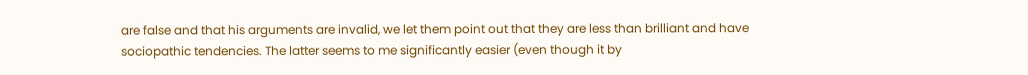are false and that his arguments are invalid, we let them point out that they are less than brilliant and have sociopathic tendencies. The latter seems to me significantly easier (even though it by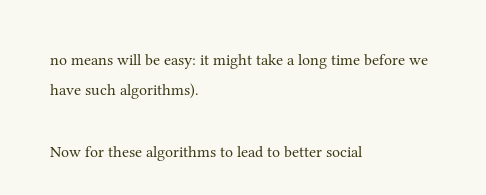no means will be easy: it might take a long time before we have such algorithms).

Now for these algorithms to lead to better social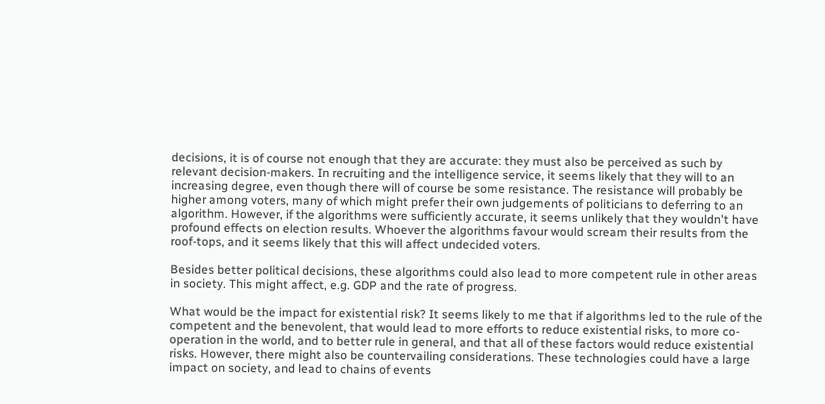decisions, it is of course not enough that they are accurate: they must also be perceived as such by relevant decision-makers. In recruiting and the intelligence service, it seems likely that they will to an increasing degree, even though there will of course be some resistance. The resistance will probably be higher among voters, many of which might prefer their own judgements of politicians to deferring to an algorithm. However, if the algorithms were sufficiently accurate, it seems unlikely that they wouldn't have profound effects on election results. Whoever the algorithms favour would scream their results from the roof-tops, and it seems likely that this will affect undecided voters.

Besides better political decisions, these algorithms could also lead to more competent rule in other areas in society. This might affect, e.g. GDP and the rate of progress.

What would be the impact for existential risk? It seems likely to me that if algorithms led to the rule of the competent and the benevolent, that would lead to more efforts to reduce existential risks, to more co-operation in the world, and to better rule in general, and that all of these factors would reduce existential risks. However, there might also be countervailing considerations. These technologies could have a large impact on society, and lead to chains of events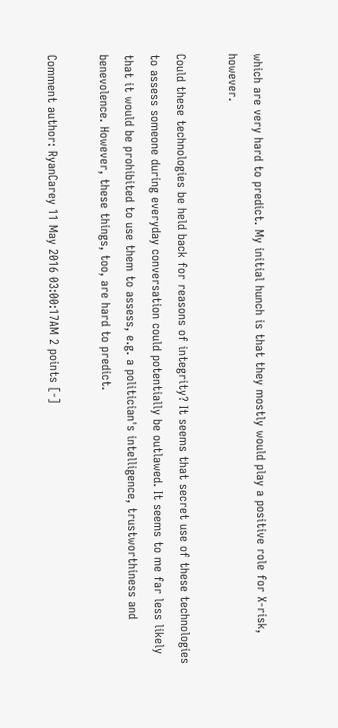which are very hard to predict. My initial hunch is that they mostly would play a positive role for X-risk, however.

Could these technologies be held back for reasons of integrity? It seems that secret use of these technologies to assess someone during everyday conversation could potentially be outlawed. It seems to me far less likely that it would be prohibited to use them to assess, e.g. a politician's intelligence, trustworthiness and benevolence. However, these things, too, are hard to predict.

Comment author: RyanCarey 11 May 2016 03:00:17AM 2 points [-]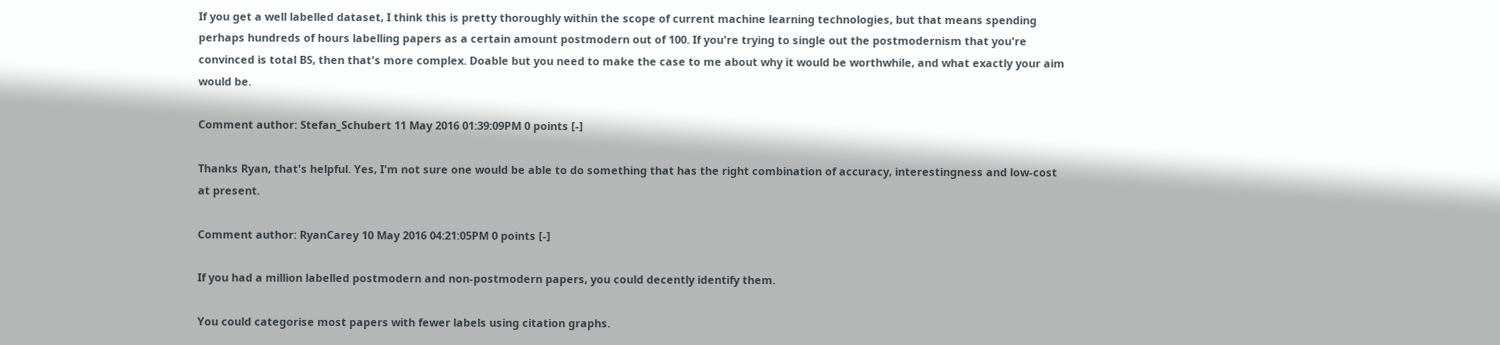If you get a well labelled dataset, I think this is pretty thoroughly within the scope of current machine learning technologies, but that means spending perhaps hundreds of hours labelling papers as a certain amount postmodern out of 100. If you're trying to single out the postmodernism that you're convinced is total BS, then that's more complex. Doable but you need to make the case to me about why it would be worthwhile, and what exactly your aim would be.

Comment author: Stefan_Schubert 11 May 2016 01:39:09PM 0 points [-]

Thanks Ryan, that's helpful. Yes, I'm not sure one would be able to do something that has the right combination of accuracy, interestingness and low-cost at present.

Comment author: RyanCarey 10 May 2016 04:21:05PM 0 points [-]

If you had a million labelled postmodern and non-postmodern papers, you could decently identify them.

You could categorise most papers with fewer labels using citation graphs.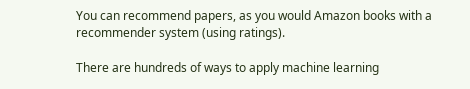You can recommend papers, as you would Amazon books with a recommender system (using ratings).

There are hundreds of ways to apply machine learning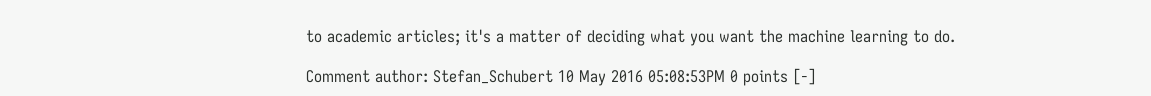to academic articles; it's a matter of deciding what you want the machine learning to do.

Comment author: Stefan_Schubert 10 May 2016 05:08:53PM 0 points [-]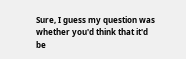Sure, I guess my question was whether you'd think that it'd be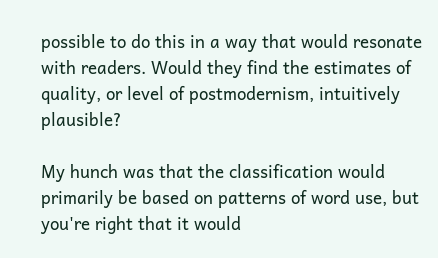possible to do this in a way that would resonate with readers. Would they find the estimates of quality, or level of postmodernism, intuitively plausible?

My hunch was that the classification would primarily be based on patterns of word use, but you're right that it would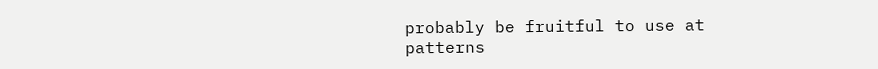probably be fruitful to use at patterns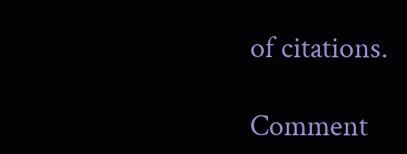of citations.

Comment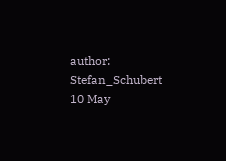author: Stefan_Schubert 10 May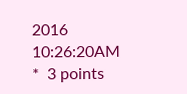2016 10:26:20AM *  3 points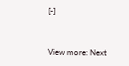[-]


View more: Next